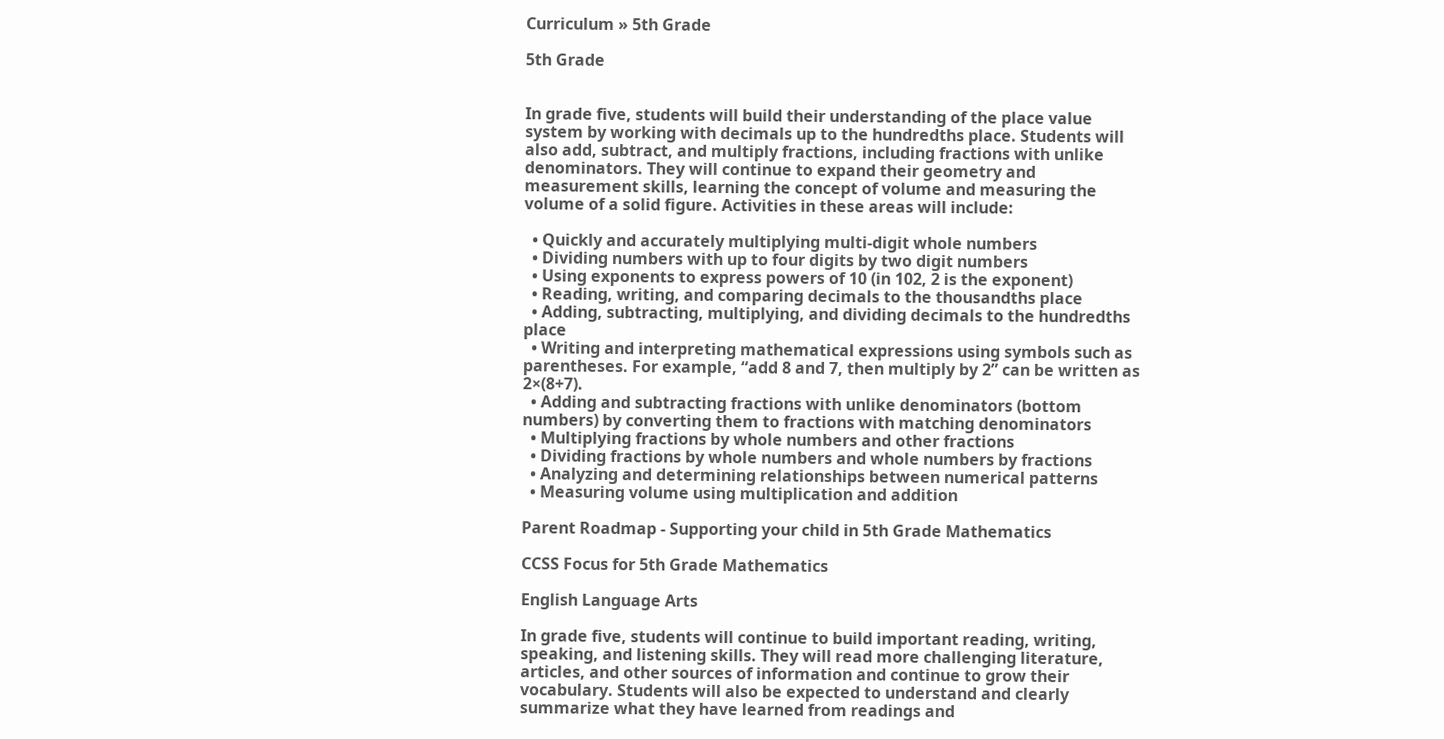Curriculum » 5th Grade

5th Grade


In grade five, students will build their understanding of the place value system by working with decimals up to the hundredths place. Students will also add, subtract, and multiply fractions, including fractions with unlike denominators. They will continue to expand their geometry and measurement skills, learning the concept of volume and measuring the volume of a solid figure. Activities in these areas will include:

  • Quickly and accurately multiplying multi-digit whole numbers
  • Dividing numbers with up to four digits by two digit numbers
  • Using exponents to express powers of 10 (in 102, 2 is the exponent)
  • Reading, writing, and comparing decimals to the thousandths place
  • Adding, subtracting, multiplying, and dividing decimals to the hundredths place
  • Writing and interpreting mathematical expressions using symbols such as parentheses. For example, “add 8 and 7, then multiply by 2” can be written as 2×(8+7).
  • Adding and subtracting fractions with unlike denominators (bottom numbers) by converting them to fractions with matching denominators
  • Multiplying fractions by whole numbers and other fractions
  • Dividing fractions by whole numbers and whole numbers by fractions
  • Analyzing and determining relationships between numerical patterns
  • Measuring volume using multiplication and addition

Parent Roadmap - Supporting your child in 5th Grade Mathematics

CCSS Focus for 5th Grade Mathematics

English Language Arts

In grade five, students will continue to build important reading, writing, speaking, and listening skills. They will read more challenging literature, articles, and other sources of information and continue to grow their vocabulary. Students will also be expected to understand and clearly summarize what they have learned from readings and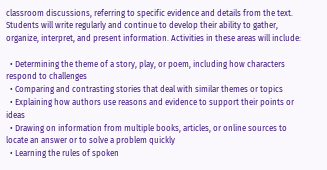classroom discussions, referring to specific evidence and details from the text. Students will write regularly and continue to develop their ability to gather, organize, interpret, and present information. Activities in these areas will include:

  • Determining the theme of a story, play, or poem, including how characters respond to challenges
  • Comparing and contrasting stories that deal with similar themes or topics
  • Explaining how authors use reasons and evidence to support their points or ideas
  • Drawing on information from multiple books, articles, or online sources to locate an answer or to solve a problem quickly
  • Learning the rules of spoken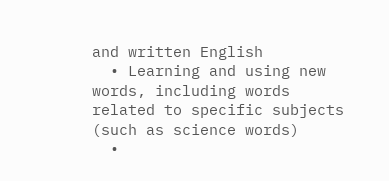and written English
  • Learning and using new words, including words related to specific subjects (such as science words)
  •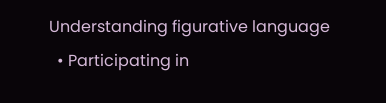Understanding figurative language
  • Participating in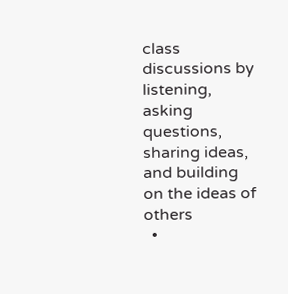class discussions by listening, asking questions, sharing ideas, and building on the ideas of others
  •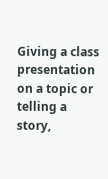Giving a class presentation on a topic or telling a story,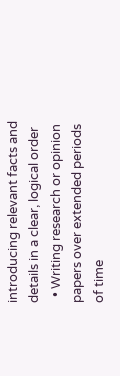introducing relevant facts and details in a clear, logical order
  • Writing research or opinion papers over extended periods of time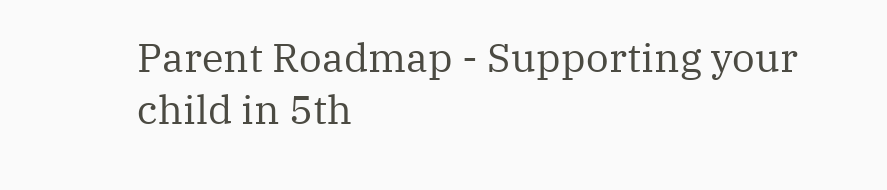Parent Roadmap - Supporting your child in 5th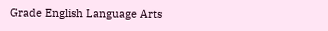Grade English Language Arts